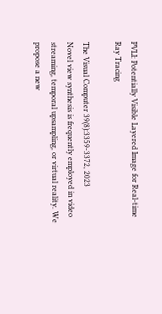PVLI: Potentially Visible Layered Image for Real-time Ray Tracing

The Visual Computer 39(8):3359-3372, 2023
Novel view synthesis is frequently employed in video streaming, temporal upsampling, or virtual reality. We propose a new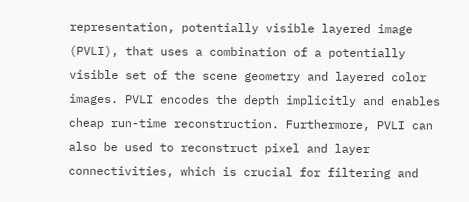representation, potentially visible layered image (PVLI), that uses a combination of a potentially visible set of the scene geometry and layered color images. PVLI encodes the depth implicitly and enables cheap run-time reconstruction. Furthermore, PVLI can also be used to reconstruct pixel and layer connectivities, which is crucial for filtering and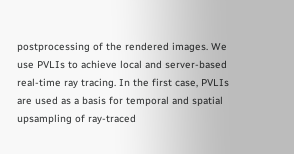postprocessing of the rendered images. We use PVLIs to achieve local and server-based real-time ray tracing. In the first case, PVLIs are used as a basis for temporal and spatial upsampling of ray-traced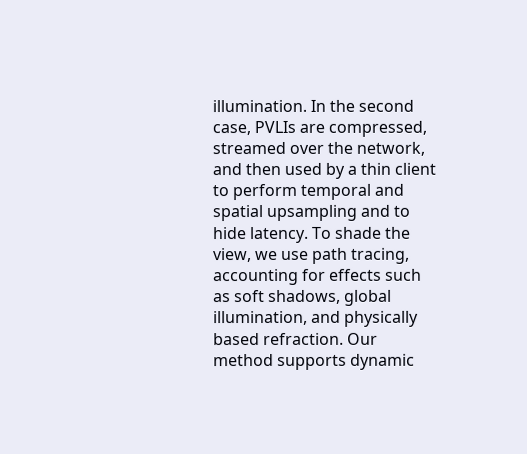illumination. In the second case, PVLIs are compressed, streamed over the network, and then used by a thin client to perform temporal and spatial upsampling and to hide latency. To shade the view, we use path tracing, accounting for effects such as soft shadows, global illumination, and physically based refraction. Our method supports dynamic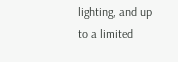lighting, and up to a limited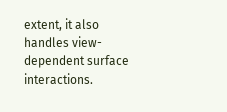extent, it also handles view-dependent surface interactions.